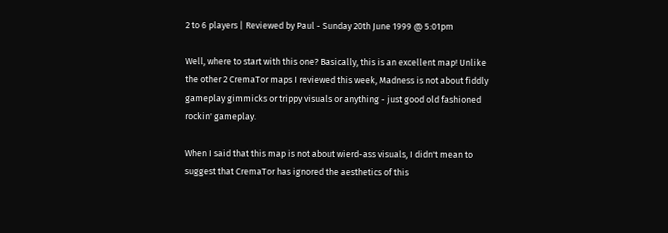2 to 6 players | Reviewed by Paul - Sunday 20th June 1999 @ 5:01pm

Well, where to start with this one? Basically, this is an excellent map! Unlike the other 2 CremaTor maps I reviewed this week, Madness is not about fiddly gameplay gimmicks or trippy visuals or anything - just good old fashioned rockin' gameplay.

When I said that this map is not about wierd-ass visuals, I didn't mean to suggest that CremaTor has ignored the aesthetics of this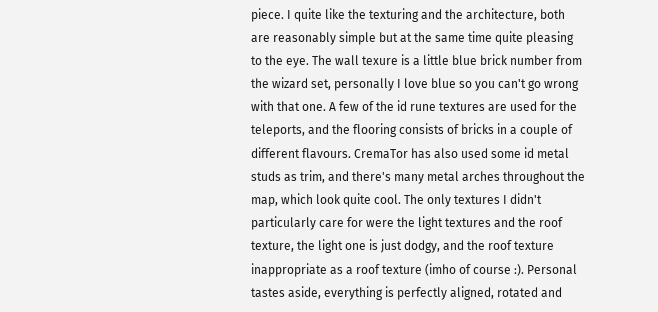piece. I quite like the texturing and the architecture, both are reasonably simple but at the same time quite pleasing to the eye. The wall texure is a little blue brick number from the wizard set, personally I love blue so you can't go wrong with that one. A few of the id rune textures are used for the teleports, and the flooring consists of bricks in a couple of different flavours. CremaTor has also used some id metal studs as trim, and there's many metal arches throughout the map, which look quite cool. The only textures I didn't particularly care for were the light textures and the roof texture, the light one is just dodgy, and the roof texture inappropriate as a roof texture (imho of course :). Personal tastes aside, everything is perfectly aligned, rotated and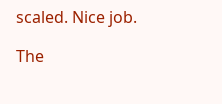scaled. Nice job.

The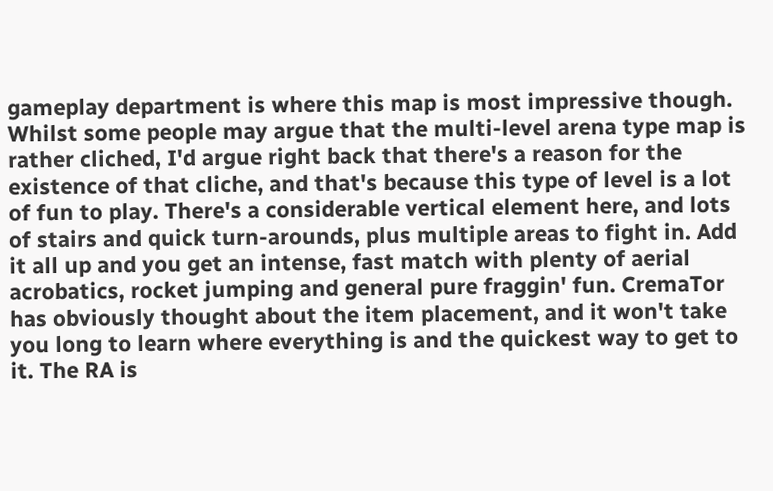gameplay department is where this map is most impressive though. Whilst some people may argue that the multi-level arena type map is rather cliched, I'd argue right back that there's a reason for the existence of that cliche, and that's because this type of level is a lot of fun to play. There's a considerable vertical element here, and lots of stairs and quick turn-arounds, plus multiple areas to fight in. Add it all up and you get an intense, fast match with plenty of aerial acrobatics, rocket jumping and general pure fraggin' fun. CremaTor has obviously thought about the item placement, and it won't take you long to learn where everything is and the quickest way to get to it. The RA is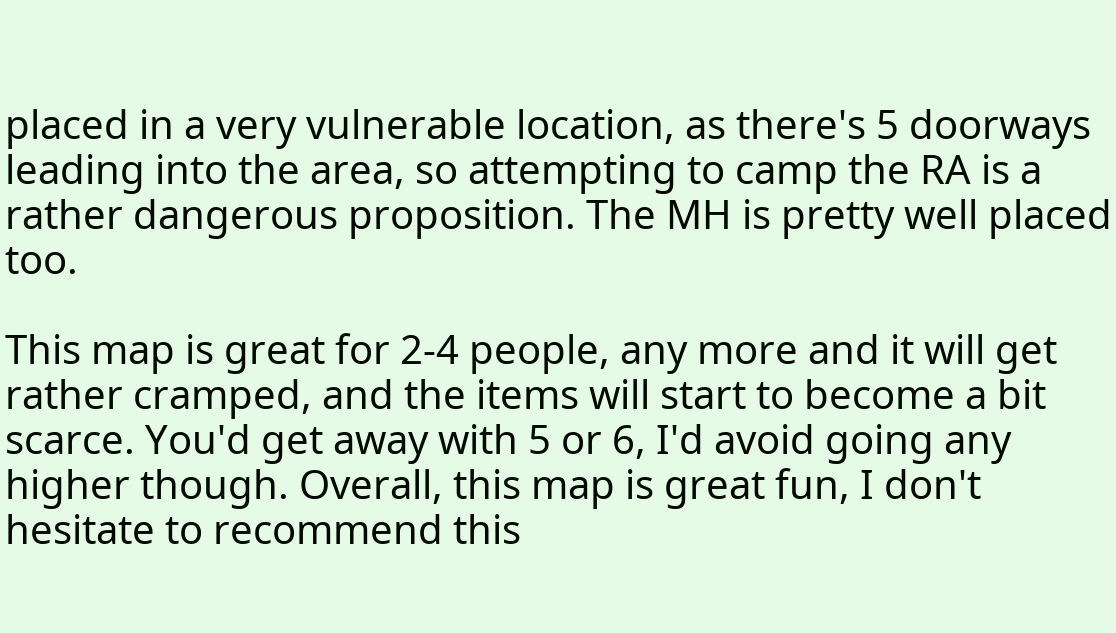placed in a very vulnerable location, as there's 5 doorways leading into the area, so attempting to camp the RA is a rather dangerous proposition. The MH is pretty well placed too.

This map is great for 2-4 people, any more and it will get rather cramped, and the items will start to become a bit scarce. You'd get away with 5 or 6, I'd avoid going any higher though. Overall, this map is great fun, I don't hesitate to recommend this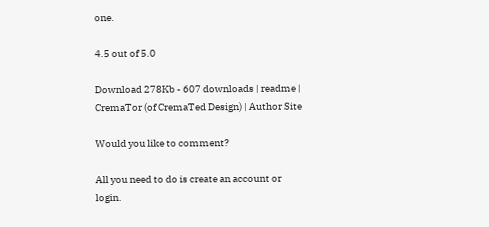one.

4.5 out of 5.0

Download 278Kb - 607 downloads | readme | CremaTor (of CremaTed Design) | Author Site

Would you like to comment?

All you need to do is create an account or login.